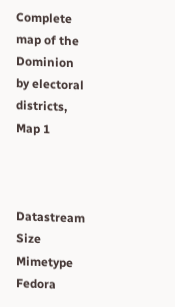Complete map of the Dominion by electoral districts, Map 1



Datastream Size Mimetype
Fedora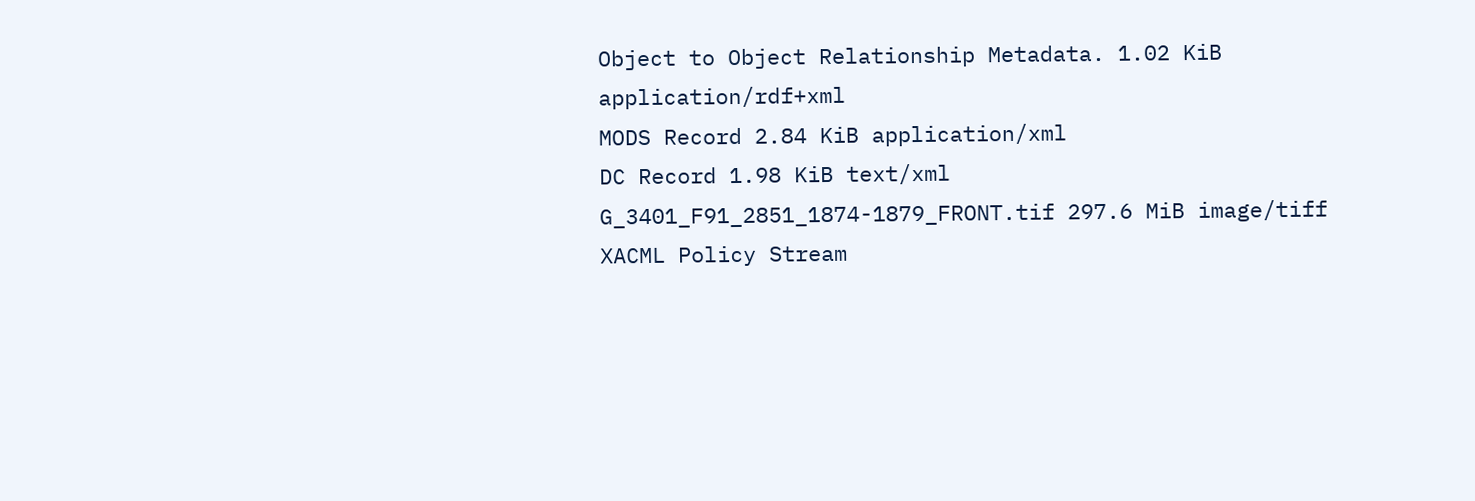Object to Object Relationship Metadata. 1.02 KiB application/rdf+xml
MODS Record 2.84 KiB application/xml
DC Record 1.98 KiB text/xml
G_3401_F91_2851_1874-1879_FRONT.tif 297.6 MiB image/tiff
XACML Policy Stream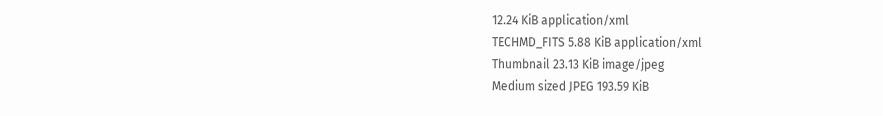12.24 KiB application/xml
TECHMD_FITS 5.88 KiB application/xml
Thumbnail 23.13 KiB image/jpeg
Medium sized JPEG 193.59 KiB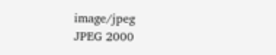image/jpeg
JPEG 2000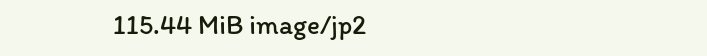115.44 MiB image/jp2